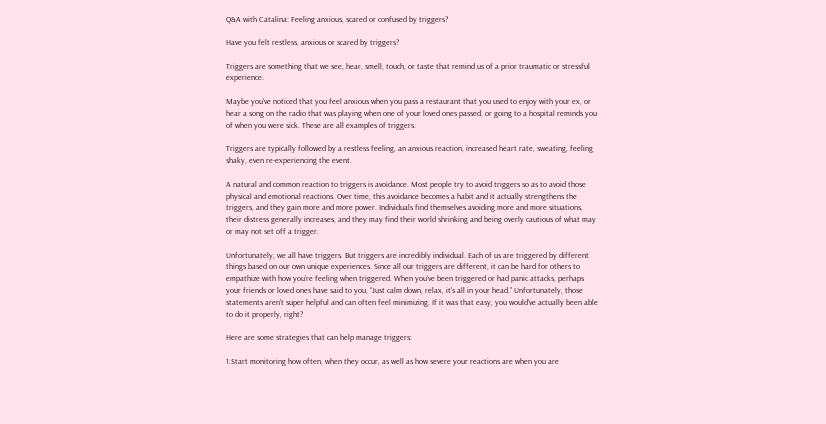Q&A with Catalina: Feeling anxious, scared or confused by triggers?

Have you felt restless, anxious or scared by triggers?

Triggers are something that we see, hear, smell, touch, or taste that remind us of a prior traumatic or stressful experience.

Maybe you’ve noticed that you feel anxious when you pass a restaurant that you used to enjoy with your ex, or hear a song on the radio that was playing when one of your loved ones passed, or going to a hospital reminds you of when you were sick. These are all examples of triggers.

Triggers are typically followed by a restless feeling, an anxious reaction, increased heart rate, sweating, feeling shaky, even re-experiencing the event.

A natural and common reaction to triggers is avoidance. Most people try to avoid triggers so as to avoid those physical and emotional reactions. Over time, this avoidance becomes a habit and it actually strengthens the triggers, and they gain more and more power. Individuals find themselves avoiding more and more situations, their distress generally increases, and they may find their world shrinking and being overly cautious of what may or may not set off a trigger.

Unfortunately, we all have triggers. But triggers are incredibly individual. Each of us are triggered by different things based on our own unique experiences. Since all our triggers are different, it can be hard for others to empathize with how you’re feeling when triggered. When you’ve been triggered or had panic attacks, perhaps your friends or loved ones have said to you, “Just calm down, relax, it’s all in your head.” Unfortunately, those statements aren’t super helpful and can often feel minimizing. If it was that easy, you would’ve actually been able to do it properly, right?

Here are some strategies that can help manage triggers:

1.Start monitoring how often, when they occur, as well as how severe your reactions are when you are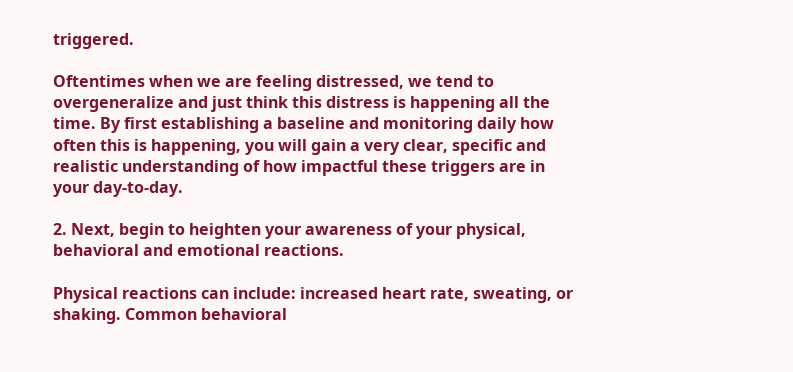triggered.

Oftentimes when we are feeling distressed, we tend to overgeneralize and just think this distress is happening all the time. By first establishing a baseline and monitoring daily how often this is happening, you will gain a very clear, specific and realistic understanding of how impactful these triggers are in your day-to-day.

2. Next, begin to heighten your awareness of your physical, behavioral and emotional reactions.

Physical reactions can include: increased heart rate, sweating, or shaking. Common behavioral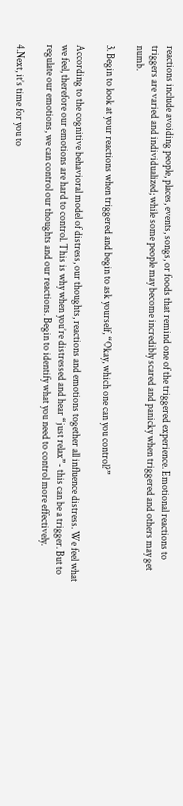reactions include avoiding people, places, events, songs, or foods that remind one of the triggered experience. Emotional reactions to triggers are varied and individualized; while some people may become incredibly scared and panicky when triggered and others may get numb.

3. Begin to look at your reactions when triggered and begin to ask yourself, “Okay, which one can you control?”

According to the cognitive behavioral model of distress, our thoughts, reactions and emotions together all influence distress. We feel what we feel, therefore our emotions are hard to control. This is why when you’re distressed and hear “just relax”- this can be a trigger. But to regulate our emotions, we can control our thoughts and our reactions. Begin to identify what you need to control more effectively.

4.Next, it’s time for you to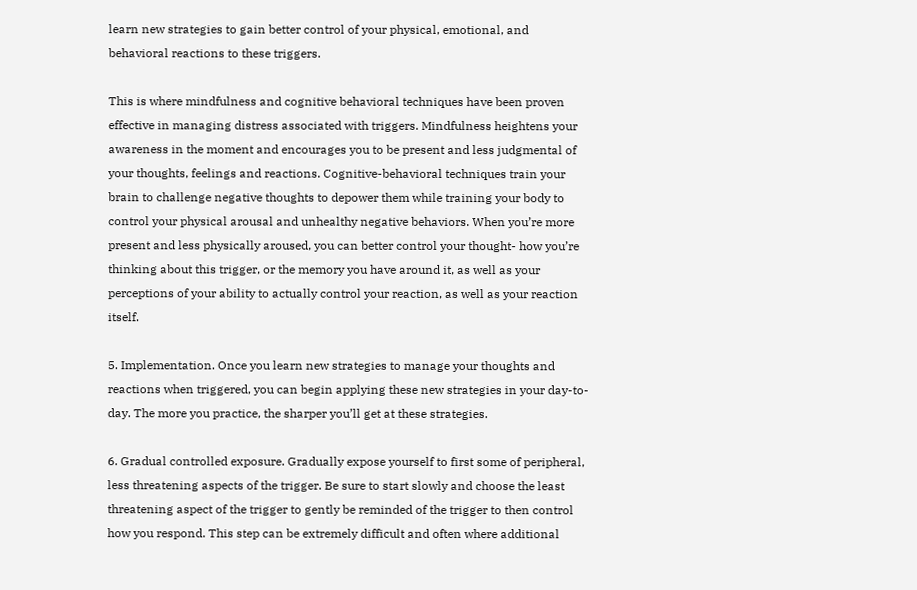learn new strategies to gain better control of your physical, emotional, and behavioral reactions to these triggers.

This is where mindfulness and cognitive behavioral techniques have been proven effective in managing distress associated with triggers. Mindfulness heightens your awareness in the moment and encourages you to be present and less judgmental of your thoughts, feelings and reactions. Cognitive-behavioral techniques train your brain to challenge negative thoughts to depower them while training your body to control your physical arousal and unhealthy negative behaviors. When you’re more present and less physically aroused, you can better control your thought- how you’re thinking about this trigger, or the memory you have around it, as well as your perceptions of your ability to actually control your reaction, as well as your reaction itself.

5. Implementation. Once you learn new strategies to manage your thoughts and reactions when triggered, you can begin applying these new strategies in your day-to-day. The more you practice, the sharper you’ll get at these strategies.

6. Gradual controlled exposure. Gradually expose yourself to first some of peripheral, less threatening aspects of the trigger. Be sure to start slowly and choose the least threatening aspect of the trigger to gently be reminded of the trigger to then control how you respond. This step can be extremely difficult and often where additional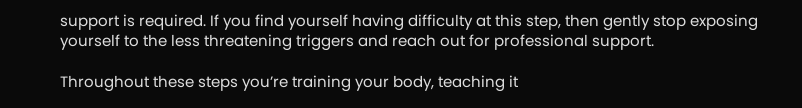support is required. If you find yourself having difficulty at this step, then gently stop exposing yourself to the less threatening triggers and reach out for professional support.

Throughout these steps you’re training your body, teaching it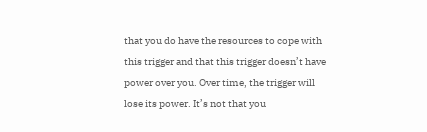that you do have the resources to cope with this trigger and that this trigger doesn’t have power over you. Over time, the trigger will lose its power. It’s not that you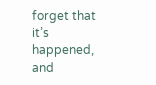forget that it’s happened, and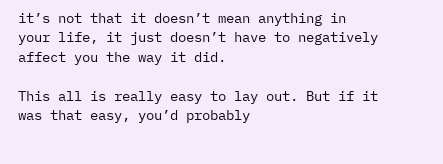it’s not that it doesn’t mean anything in your life, it just doesn’t have to negatively affect you the way it did.

This all is really easy to lay out. But if it was that easy, you’d probably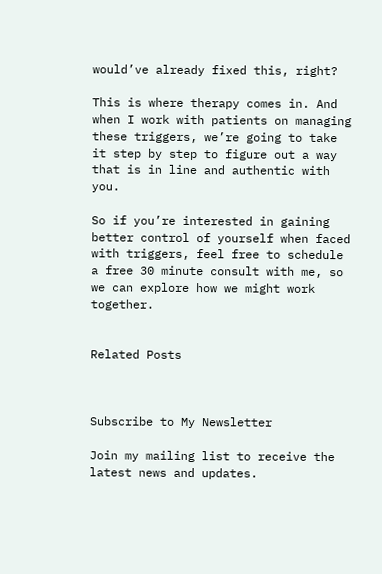would’ve already fixed this, right?

This is where therapy comes in. And when I work with patients on managing these triggers, we’re going to take it step by step to figure out a way that is in line and authentic with you.

So if you’re interested in gaining better control of yourself when faced with triggers, feel free to schedule a free 30 minute consult with me, so we can explore how we might work together.


Related Posts



Subscribe to My Newsletter

Join my mailing list to receive the latest news and updates.